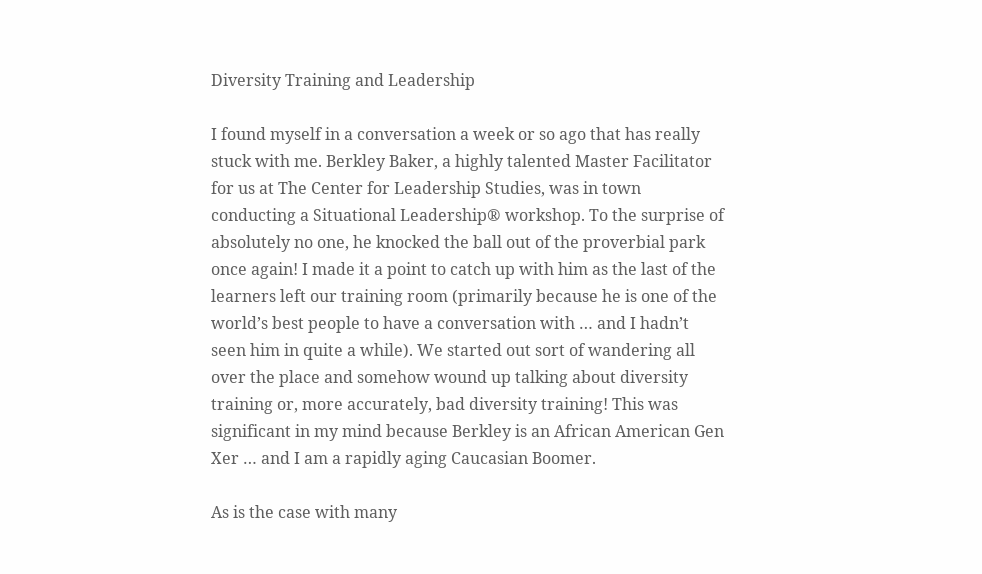Diversity Training and Leadership

I found myself in a conversation a week or so ago that has really stuck with me. Berkley Baker, a highly talented Master Facilitator for us at The Center for Leadership Studies, was in town conducting a Situational Leadership® workshop. To the surprise of absolutely no one, he knocked the ball out of the proverbial park once again! I made it a point to catch up with him as the last of the learners left our training room (primarily because he is one of the world’s best people to have a conversation with … and I hadn’t seen him in quite a while). We started out sort of wandering all over the place and somehow wound up talking about diversity training or, more accurately, bad diversity training! This was significant in my mind because Berkley is an African American Gen Xer … and I am a rapidly aging Caucasian Boomer.

As is the case with many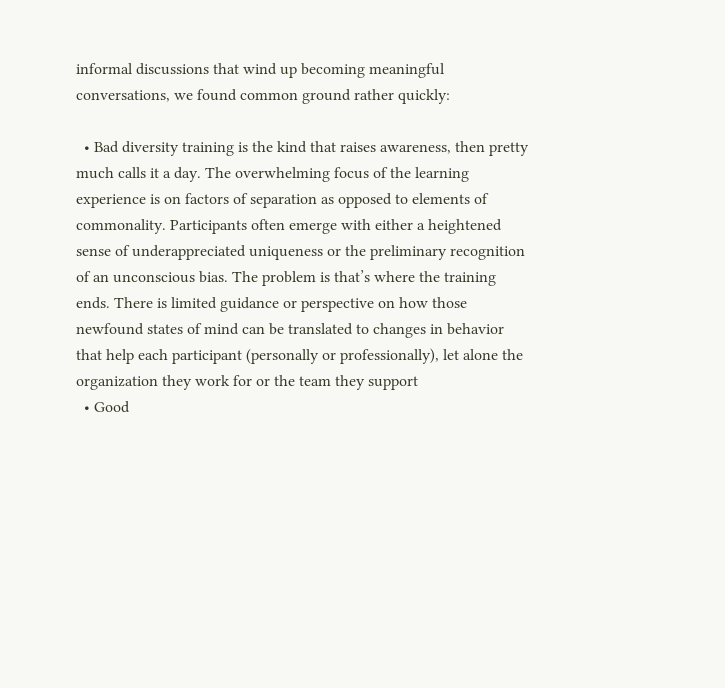informal discussions that wind up becoming meaningful conversations, we found common ground rather quickly:

  • Bad diversity training is the kind that raises awareness, then pretty much calls it a day. The overwhelming focus of the learning experience is on factors of separation as opposed to elements of commonality. Participants often emerge with either a heightened sense of underappreciated uniqueness or the preliminary recognition of an unconscious bias. The problem is that’s where the training ends. There is limited guidance or perspective on how those newfound states of mind can be translated to changes in behavior that help each participant (personally or professionally), let alone the organization they work for or the team they support
  • Good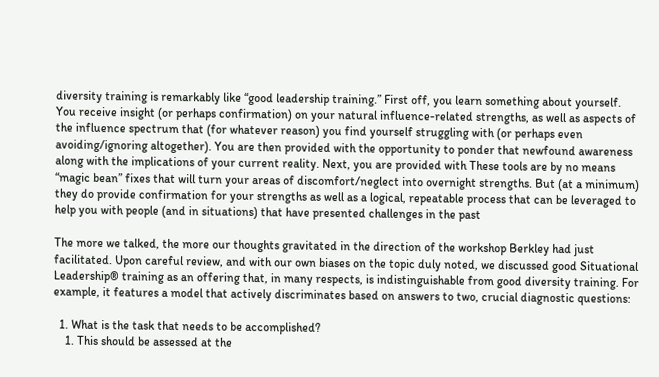diversity training is remarkably like “good leadership training.” First off, you learn something about yourself. You receive insight (or perhaps confirmation) on your natural influence-related strengths, as well as aspects of the influence spectrum that (for whatever reason) you find yourself struggling with (or perhaps even avoiding/ignoring altogether). You are then provided with the opportunity to ponder that newfound awareness along with the implications of your current reality. Next, you are provided with These tools are by no means “magic bean” fixes that will turn your areas of discomfort/neglect into overnight strengths. But (at a minimum) they do provide confirmation for your strengths as well as a logical, repeatable process that can be leveraged to help you with people (and in situations) that have presented challenges in the past

The more we talked, the more our thoughts gravitated in the direction of the workshop Berkley had just facilitated. Upon careful review, and with our own biases on the topic duly noted, we discussed good Situational Leadership® training as an offering that, in many respects, is indistinguishable from good diversity training. For example, it features a model that actively discriminates based on answers to two, crucial diagnostic questions:

  1. What is the task that needs to be accomplished?
    1. This should be assessed at the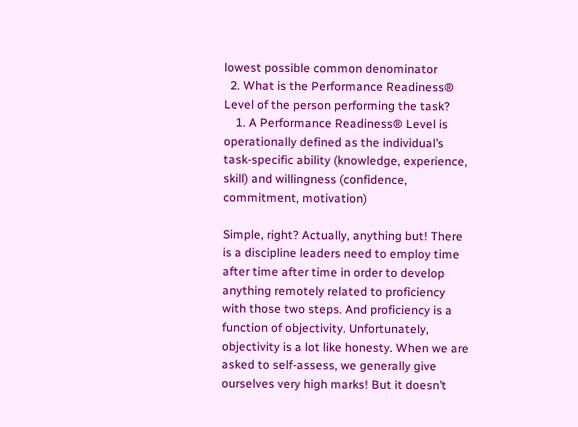lowest possible common denominator
  2. What is the Performance Readiness® Level of the person performing the task?
    1. A Performance Readiness® Level is operationally defined as the individual’s task-specific ability (knowledge, experience, skill) and willingness (confidence, commitment, motivation)

Simple, right? Actually, anything but! There is a discipline leaders need to employ time after time after time in order to develop anything remotely related to proficiency with those two steps. And proficiency is a function of objectivity. Unfortunately, objectivity is a lot like honesty. When we are asked to self-assess, we generally give ourselves very high marks! But it doesn’t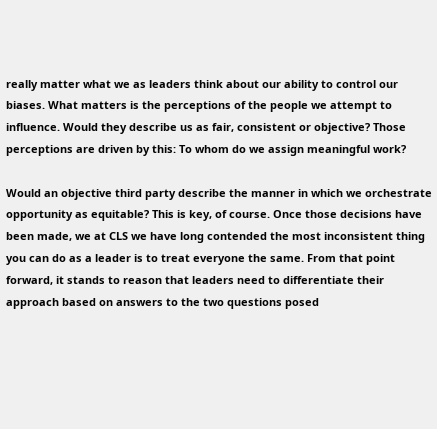really matter what we as leaders think about our ability to control our biases. What matters is the perceptions of the people we attempt to influence. Would they describe us as fair, consistent or objective? Those perceptions are driven by this: To whom do we assign meaningful work?

Would an objective third party describe the manner in which we orchestrate opportunity as equitable? This is key, of course. Once those decisions have been made, we at CLS we have long contended the most inconsistent thing you can do as a leader is to treat everyone the same. From that point forward, it stands to reason that leaders need to differentiate their approach based on answers to the two questions posed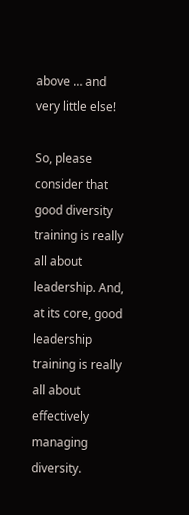above … and very little else!

So, please consider that good diversity training is really all about leadership. And, at its core, good leadership training is really all about effectively managing diversity.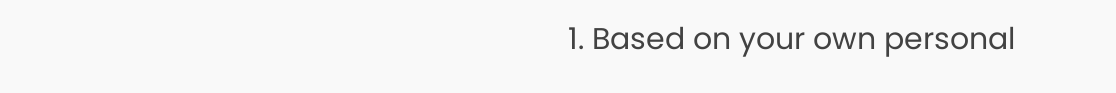1. Based on your own personal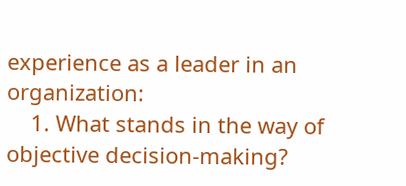experience as a leader in an organization:
    1. What stands in the way of objective decision-making?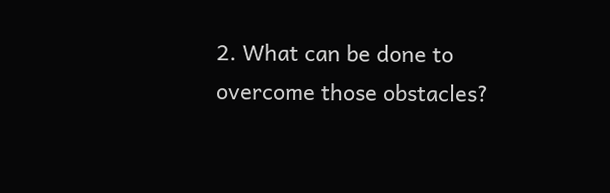2. What can be done to overcome those obstacles?